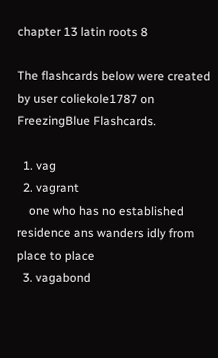chapter 13 latin roots 8

The flashcards below were created by user coliekole1787 on FreezingBlue Flashcards.

  1. vag
  2. vagrant
    one who has no established residence ans wanders idly from place to place
  3. vagabond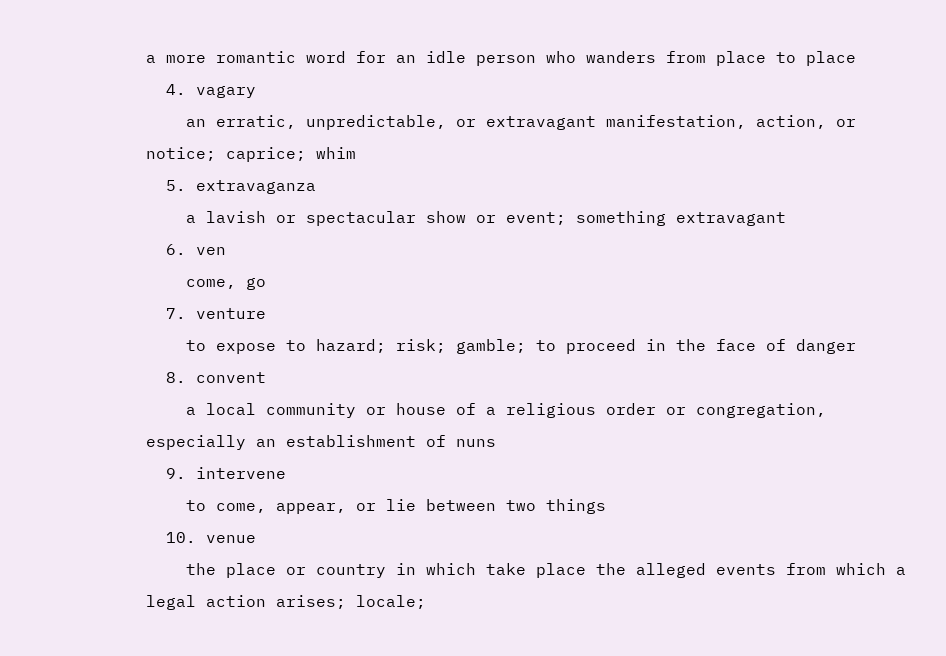a more romantic word for an idle person who wanders from place to place
  4. vagary
    an erratic, unpredictable, or extravagant manifestation, action, or notice; caprice; whim
  5. extravaganza
    a lavish or spectacular show or event; something extravagant
  6. ven
    come, go
  7. venture
    to expose to hazard; risk; gamble; to proceed in the face of danger
  8. convent
    a local community or house of a religious order or congregation, especially an establishment of nuns
  9. intervene
    to come, appear, or lie between two things
  10. venue
    the place or country in which take place the alleged events from which a legal action arises; locale;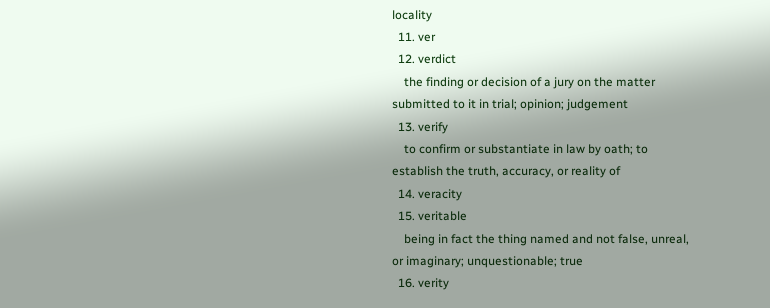locality
  11. ver
  12. verdict
    the finding or decision of a jury on the matter submitted to it in trial; opinion; judgement
  13. verify
    to confirm or substantiate in law by oath; to establish the truth, accuracy, or reality of
  14. veracity
  15. veritable
    being in fact the thing named and not false, unreal, or imaginary; unquestionable; true
  16. verity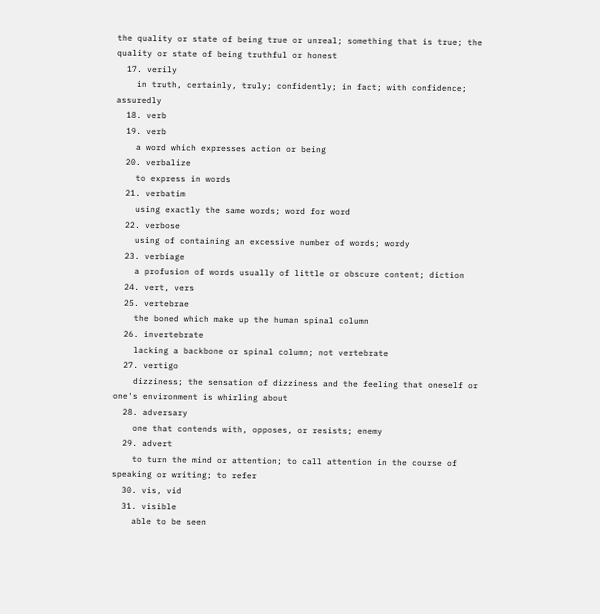the quality or state of being true or unreal; something that is true; the quality or state of being truthful or honest
  17. verily
    in truth, certainly, truly; confidently; in fact; with confidence; assuredly
  18. verb
  19. verb
    a word which expresses action or being
  20. verbalize
    to express in words
  21. verbatim
    using exactly the same words; word for word
  22. verbose
    using of containing an excessive number of words; wordy
  23. verbiage
    a profusion of words usually of little or obscure content; diction
  24. vert, vers
  25. vertebrae
    the boned which make up the human spinal column
  26. invertebrate
    lacking a backbone or spinal column; not vertebrate
  27. vertigo
    dizziness; the sensation of dizziness and the feeling that oneself or one's environment is whirling about
  28. adversary
    one that contends with, opposes, or resists; enemy
  29. advert
    to turn the mind or attention; to call attention in the course of speaking or writing; to refer
  30. vis, vid
  31. visible
    able to be seen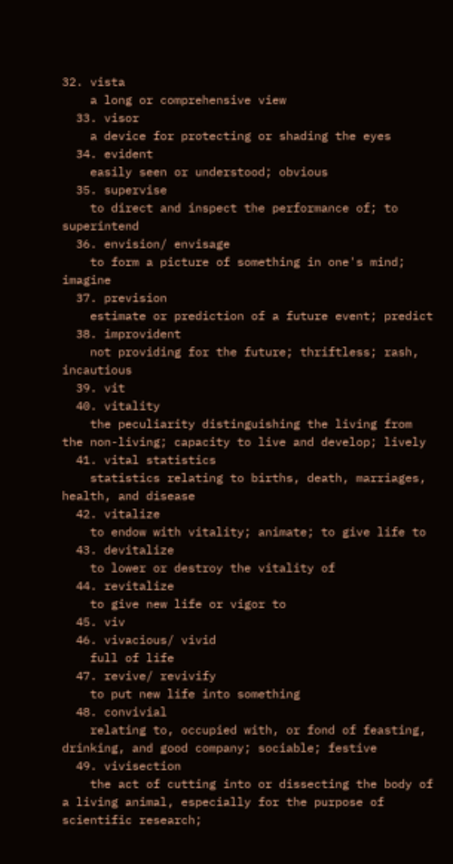32. vista
    a long or comprehensive view
  33. visor
    a device for protecting or shading the eyes
  34. evident
    easily seen or understood; obvious
  35. supervise
    to direct and inspect the performance of; to superintend
  36. envision/ envisage
    to form a picture of something in one's mind; imagine
  37. prevision
    estimate or prediction of a future event; predict
  38. improvident
    not providing for the future; thriftless; rash, incautious
  39. vit
  40. vitality
    the peculiarity distinguishing the living from the non-living; capacity to live and develop; lively
  41. vital statistics
    statistics relating to births, death, marriages, health, and disease
  42. vitalize
    to endow with vitality; animate; to give life to
  43. devitalize
    to lower or destroy the vitality of
  44. revitalize
    to give new life or vigor to
  45. viv
  46. vivacious/ vivid
    full of life
  47. revive/ revivify
    to put new life into something
  48. convivial
    relating to, occupied with, or fond of feasting, drinking, and good company; sociable; festive
  49. vivisection
    the act of cutting into or dissecting the body of a living animal, especially for the purpose of scientific research;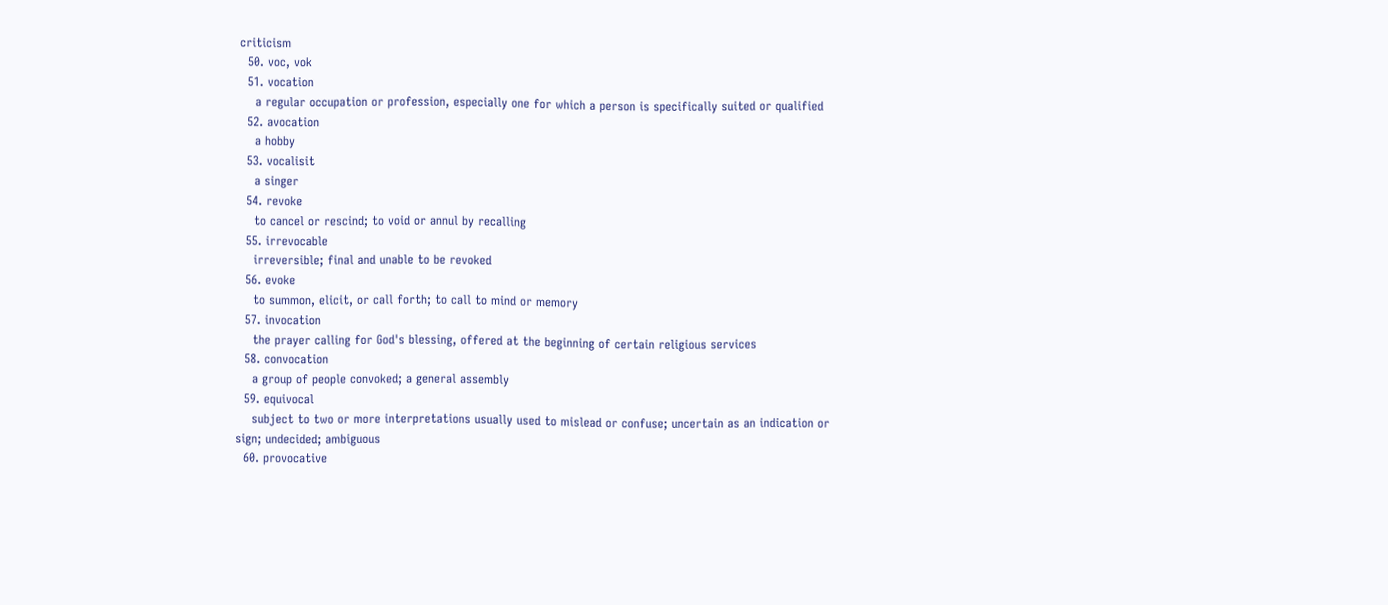criticism
  50. voc, vok
  51. vocation
    a regular occupation or profession, especially one for which a person is specifically suited or qualified
  52. avocation
    a hobby
  53. vocalisit
    a singer
  54. revoke
    to cancel or rescind; to void or annul by recalling
  55. irrevocable
    irreversible; final and unable to be revoked
  56. evoke
    to summon, elicit, or call forth; to call to mind or memory
  57. invocation
    the prayer calling for God's blessing, offered at the beginning of certain religious services
  58. convocation
    a group of people convoked; a general assembly
  59. equivocal
    subject to two or more interpretations usually used to mislead or confuse; uncertain as an indication or sign; undecided; ambiguous
  60. provocative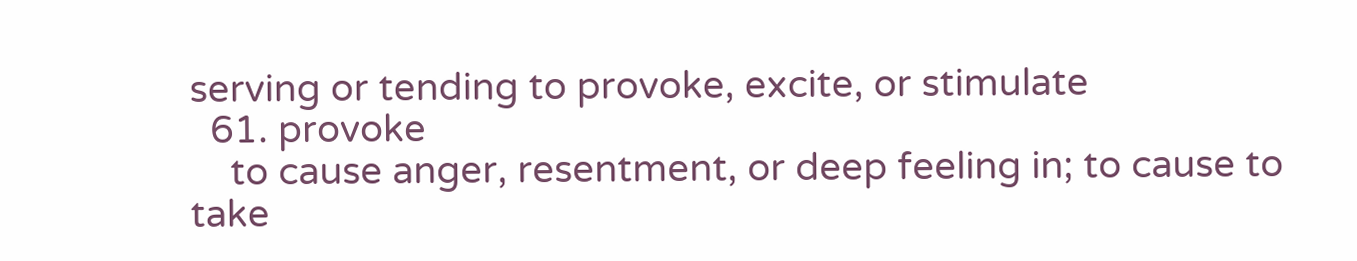serving or tending to provoke, excite, or stimulate
  61. provoke
    to cause anger, resentment, or deep feeling in; to cause to take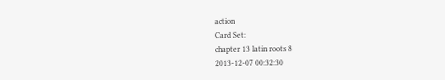action
Card Set:
chapter 13 latin roots 8
2013-12-07 00:32:30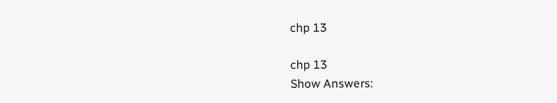chp 13

chp 13
Show Answers: